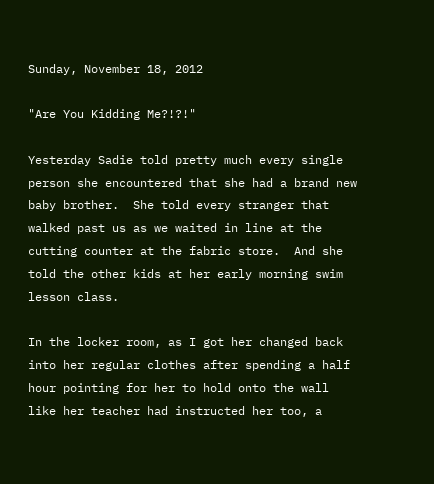Sunday, November 18, 2012

"Are You Kidding Me?!?!"

Yesterday Sadie told pretty much every single person she encountered that she had a brand new baby brother.  She told every stranger that walked past us as we waited in line at the cutting counter at the fabric store.  And she told the other kids at her early morning swim lesson class.

In the locker room, as I got her changed back into her regular clothes after spending a half hour pointing for her to hold onto the wall like her teacher had instructed her too, a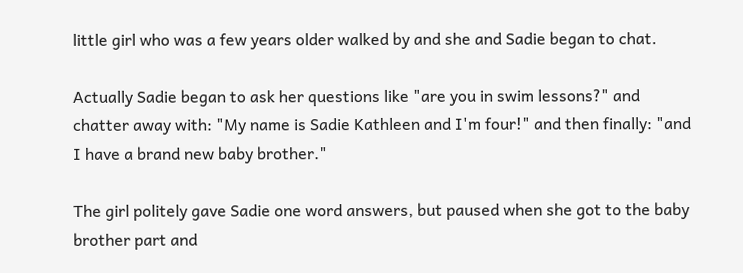little girl who was a few years older walked by and she and Sadie began to chat.

Actually Sadie began to ask her questions like "are you in swim lessons?" and chatter away with: "My name is Sadie Kathleen and I'm four!" and then finally: "and I have a brand new baby brother."

The girl politely gave Sadie one word answers, but paused when she got to the baby brother part and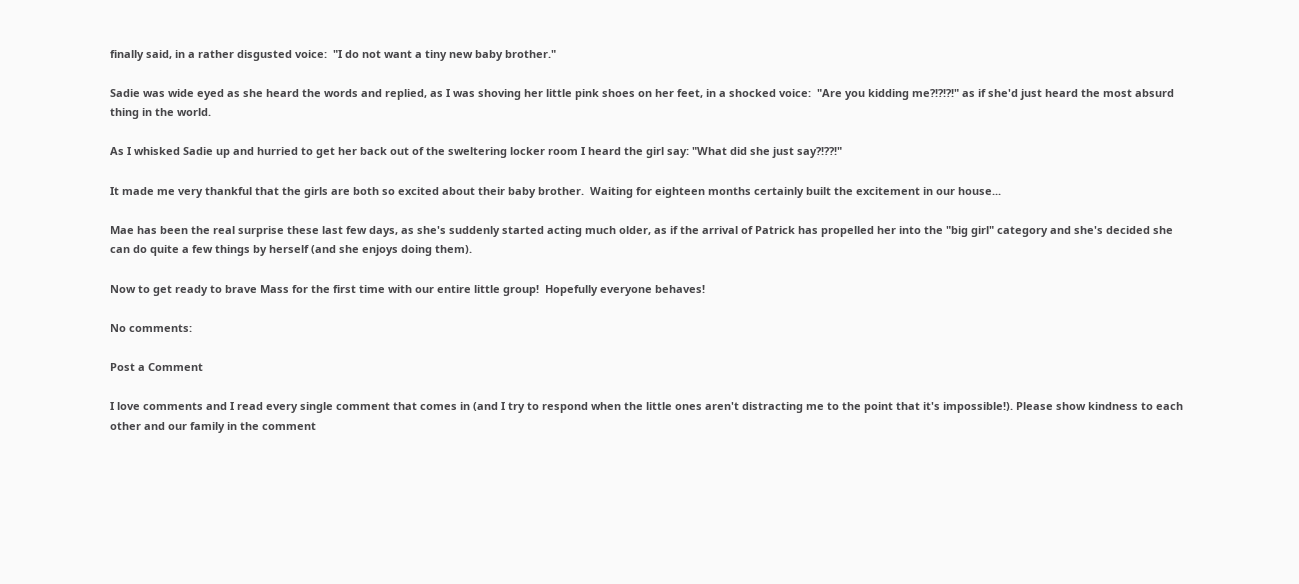finally said, in a rather disgusted voice:  "I do not want a tiny new baby brother."

Sadie was wide eyed as she heard the words and replied, as I was shoving her little pink shoes on her feet, in a shocked voice:  "Are you kidding me?!?!?!" as if she'd just heard the most absurd thing in the world.

As I whisked Sadie up and hurried to get her back out of the sweltering locker room I heard the girl say: "What did she just say?!??!"

It made me very thankful that the girls are both so excited about their baby brother.  Waiting for eighteen months certainly built the excitement in our house...

Mae has been the real surprise these last few days, as she's suddenly started acting much older, as if the arrival of Patrick has propelled her into the "big girl" category and she's decided she can do quite a few things by herself (and she enjoys doing them).

Now to get ready to brave Mass for the first time with our entire little group!  Hopefully everyone behaves!

No comments:

Post a Comment

I love comments and I read every single comment that comes in (and I try to respond when the little ones aren't distracting me to the point that it's impossible!). Please show kindness to each other and our family in the comment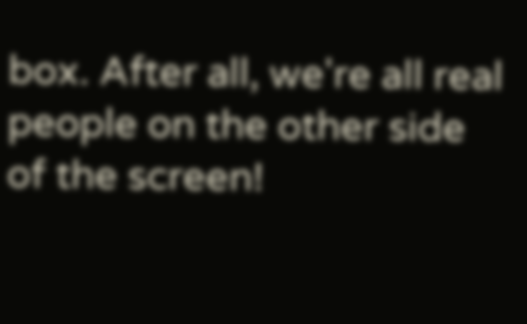box. After all, we're all real people on the other side of the screen!